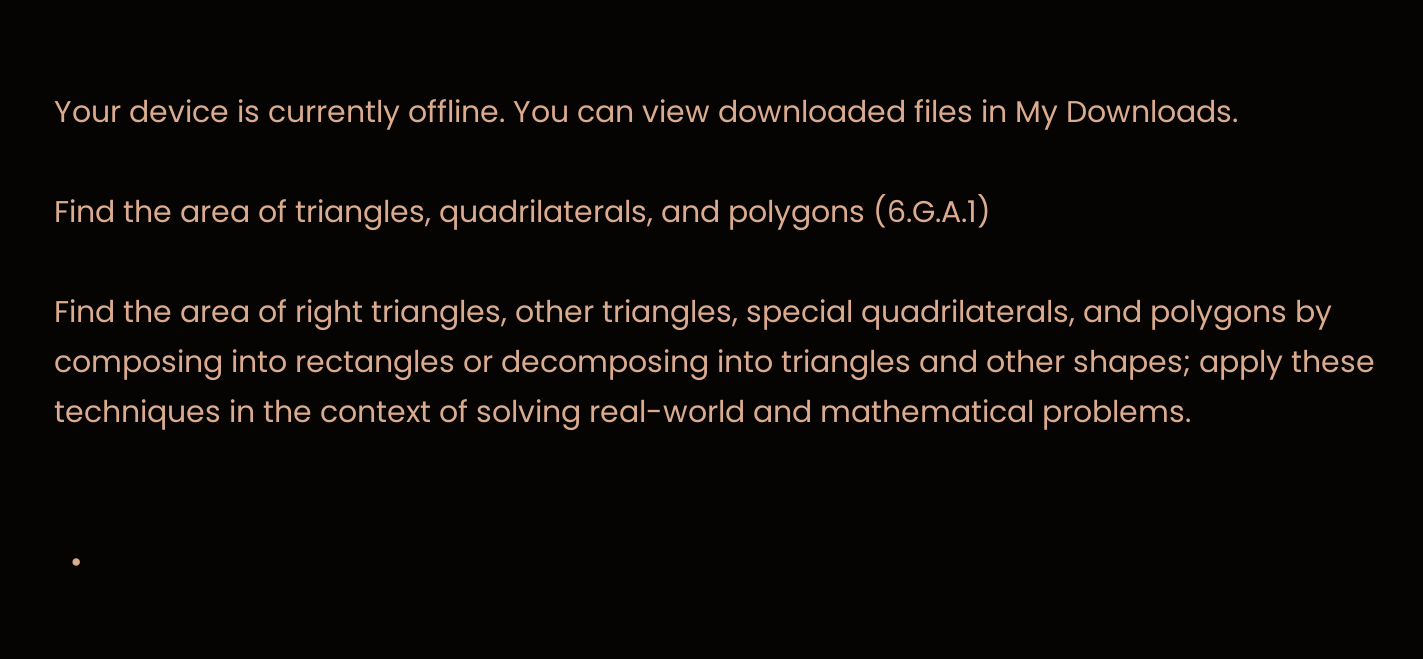Your device is currently offline. You can view downloaded files in My Downloads.

Find the area of triangles, quadrilaterals, and polygons (6.G.A.1)

Find the area of right triangles, other triangles, special quadrilaterals, and polygons by composing into rectangles or decomposing into triangles and other shapes; apply these techniques in the context of solving real-world and mathematical problems.


  •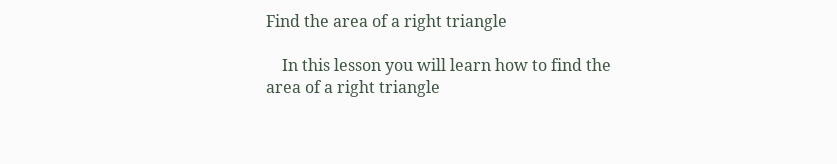Find the area of a right triangle

    In this lesson you will learn how to find the area of a right triangle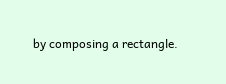by composing a rectangle.